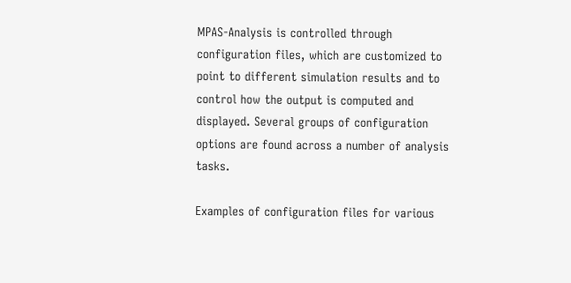MPAS-Analysis is controlled through configuration files, which are customized to point to different simulation results and to control how the output is computed and displayed. Several groups of configuration options are found across a number of analysis tasks.

Examples of configuration files for various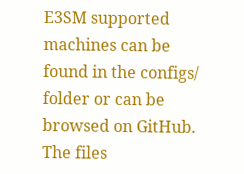E3SM supported machines can be found in the configs/ folder or can be browsed on GitHub. The files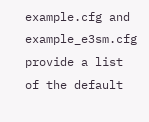example.cfg and example_e3sm.cfg provide a list of the default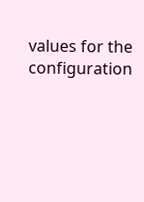values for the configuration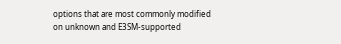options that are most commonly modified on unknown and E3SM-supported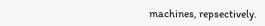machines, repsectively.